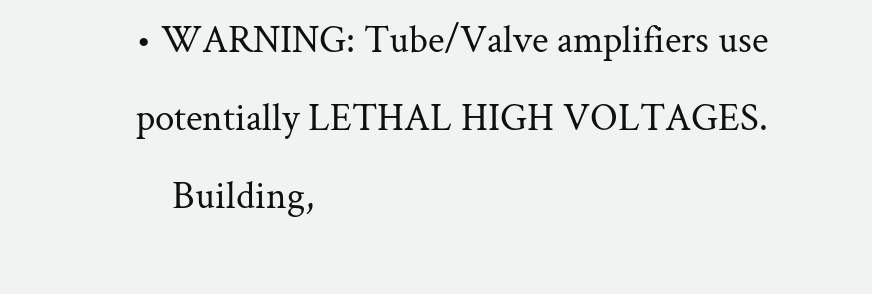• WARNING: Tube/Valve amplifiers use potentially LETHAL HIGH VOLTAGES.
    Building,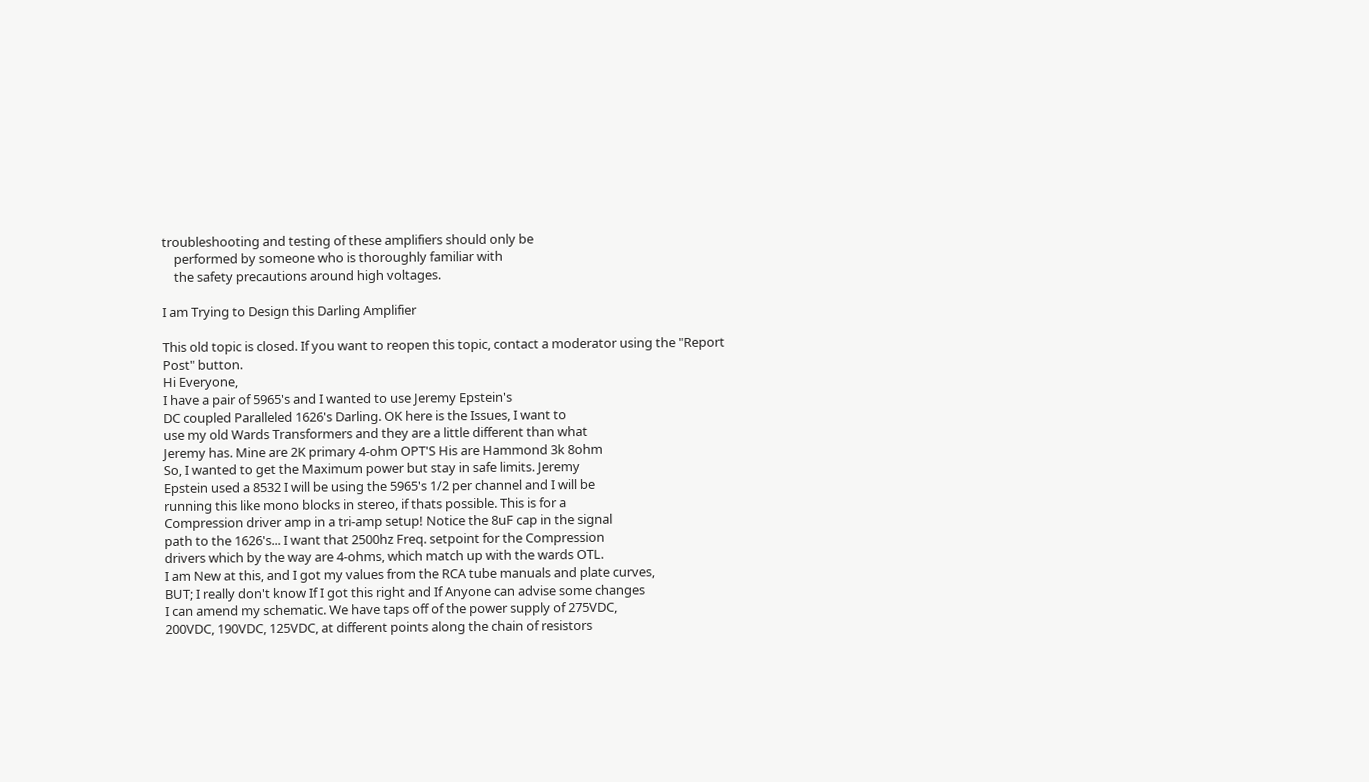troubleshooting and testing of these amplifiers should only be
    performed by someone who is thoroughly familiar with
    the safety precautions around high voltages.

I am Trying to Design this Darling Amplifier

This old topic is closed. If you want to reopen this topic, contact a moderator using the "Report Post" button.
Hi Everyone,
I have a pair of 5965's and I wanted to use Jeremy Epstein's
DC coupled Paralleled 1626's Darling. OK here is the Issues, I want to
use my old Wards Transformers and they are a little different than what
Jeremy has. Mine are 2K primary 4-ohm OPT'S His are Hammond 3k 8ohm
So, I wanted to get the Maximum power but stay in safe limits. Jeremy
Epstein used a 8532 I will be using the 5965's 1/2 per channel and I will be
running this like mono blocks in stereo, if thats possible. This is for a
Compression driver amp in a tri-amp setup! Notice the 8uF cap in the signal
path to the 1626's... I want that 2500hz Freq. setpoint for the Compression
drivers which by the way are 4-ohms, which match up with the wards OTL.
I am New at this, and I got my values from the RCA tube manuals and plate curves,
BUT; I really don't know If I got this right and If Anyone can advise some changes
I can amend my schematic. We have taps off of the power supply of 275VDC,
200VDC, 190VDC, 125VDC, at different points along the chain of resistors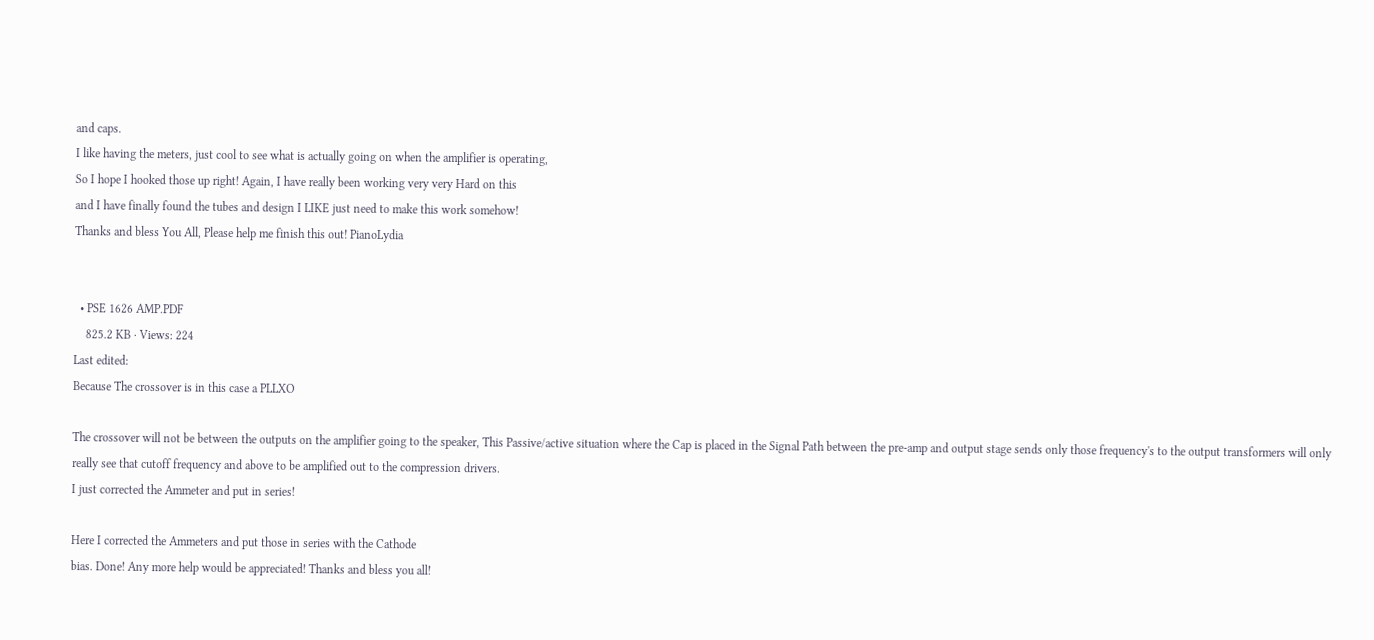and caps.
I like having the meters, just cool to see what is actually going on when the amplifier is operating,
So I hope I hooked those up right! Again, I have really been working very very Hard on this
and I have finally found the tubes and design I LIKE just need to make this work somehow!
Thanks and bless You All, Please help me finish this out! PianoLydia


  • PSE 1626 AMP.PDF
    825.2 KB · Views: 224
Last edited:
Because The crossover is in this case a PLLXO

The crossover will not be between the outputs on the amplifier going to the speaker, This Passive/active situation where the Cap is placed in the Signal Path between the pre-amp and output stage sends only those frequency's to the output transformers will only really see that cutoff frequency and above to be amplified out to the compression drivers.
I just corrected the Ammeter and put in series!

Here I corrected the Ammeters and put those in series with the Cathode
bias. Done! Any more help would be appreciated! Thanks and bless you all!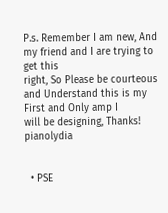P.s. Remember I am new, And my friend and I are trying to get this
right, So Please be courteous and Understand this is my First and Only amp I
will be designing, Thanks! pianolydia


  • PSE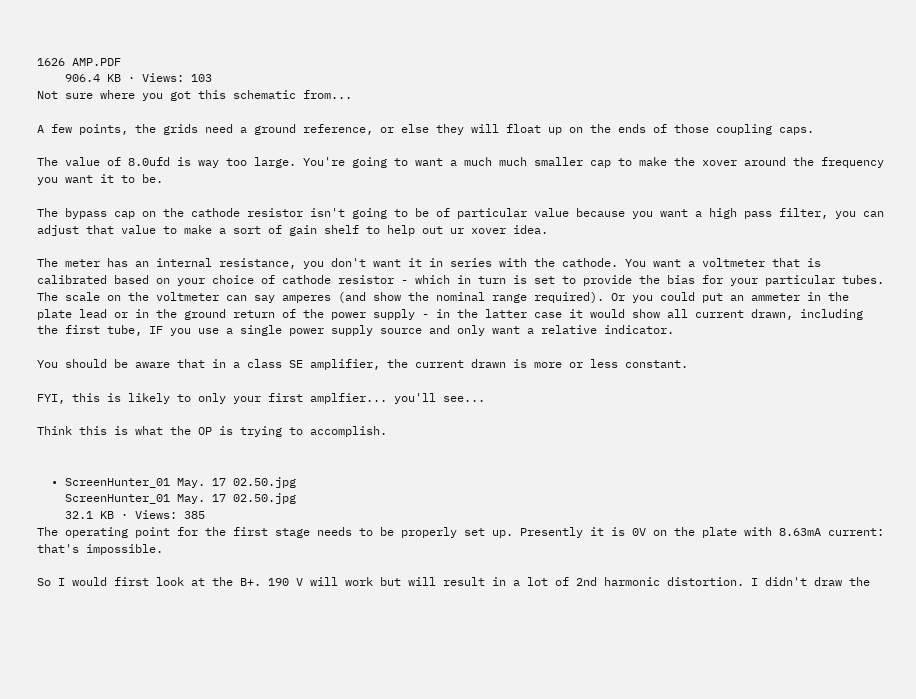1626 AMP.PDF
    906.4 KB · Views: 103
Not sure where you got this schematic from...

A few points, the grids need a ground reference, or else they will float up on the ends of those coupling caps.

The value of 8.0ufd is way too large. You're going to want a much much smaller cap to make the xover around the frequency you want it to be.

The bypass cap on the cathode resistor isn't going to be of particular value because you want a high pass filter, you can adjust that value to make a sort of gain shelf to help out ur xover idea.

The meter has an internal resistance, you don't want it in series with the cathode. You want a voltmeter that is calibrated based on your choice of cathode resistor - which in turn is set to provide the bias for your particular tubes. The scale on the voltmeter can say amperes (and show the nominal range required). Or you could put an ammeter in the plate lead or in the ground return of the power supply - in the latter case it would show all current drawn, including the first tube, IF you use a single power supply source and only want a relative indicator.

You should be aware that in a class SE amplifier, the current drawn is more or less constant.

FYI, this is likely to only your first amplfier... you'll see...

Think this is what the OP is trying to accomplish.


  • ScreenHunter_01 May. 17 02.50.jpg
    ScreenHunter_01 May. 17 02.50.jpg
    32.1 KB · Views: 385
The operating point for the first stage needs to be properly set up. Presently it is 0V on the plate with 8.63mA current: that's impossible.

So I would first look at the B+. 190 V will work but will result in a lot of 2nd harmonic distortion. I didn't draw the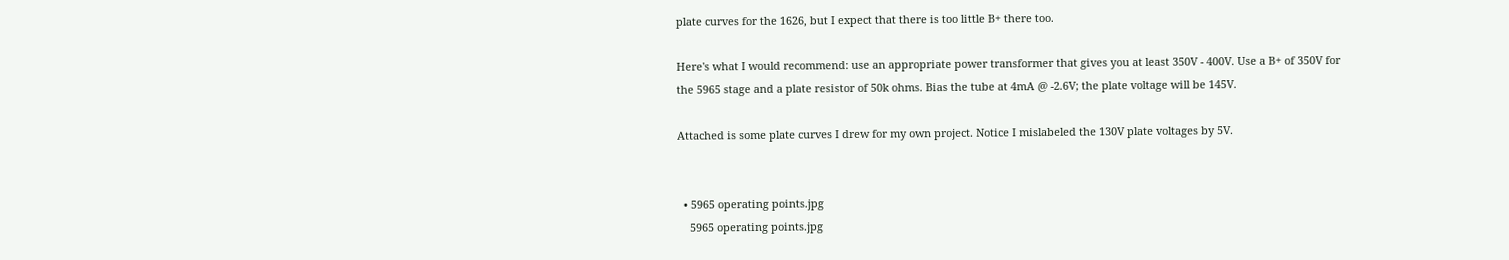plate curves for the 1626, but I expect that there is too little B+ there too.

Here's what I would recommend: use an appropriate power transformer that gives you at least 350V - 400V. Use a B+ of 350V for the 5965 stage and a plate resistor of 50k ohms. Bias the tube at 4mA @ -2.6V; the plate voltage will be 145V.

Attached is some plate curves I drew for my own project. Notice I mislabeled the 130V plate voltages by 5V.


  • 5965 operating points.jpg
    5965 operating points.jpg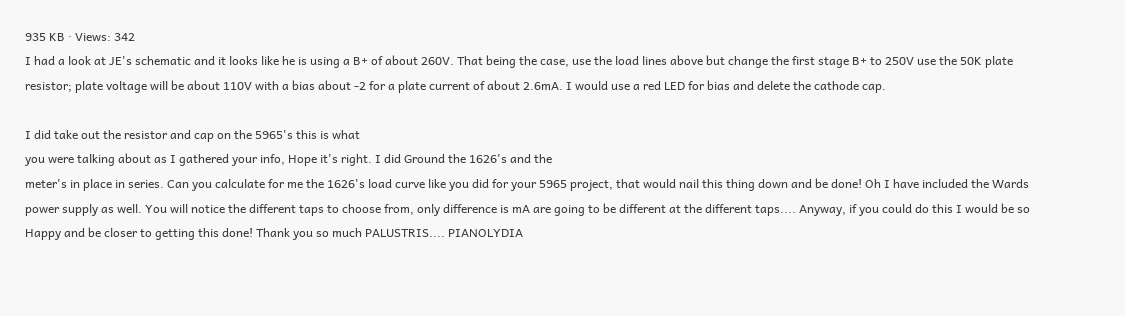935 KB · Views: 342
I had a look at JE's schematic and it looks like he is using a B+ of about 260V. That being the case, use the load lines above but change the first stage B+ to 250V use the 50K plate resistor; plate voltage will be about 110V with a bias about -2 for a plate current of about 2.6mA. I would use a red LED for bias and delete the cathode cap.

I did take out the resistor and cap on the 5965's this is what
you were talking about as I gathered your info, Hope it's right. I did Ground the 1626's and the
meter's in place in series. Can you calculate for me the 1626's load curve like you did for your 5965 project, that would nail this thing down and be done! Oh I have included the Wards power supply as well. You will notice the different taps to choose from, only difference is mA are going to be different at the different taps.... Anyway, if you could do this I would be so Happy and be closer to getting this done! Thank you so much PALUSTRIS.... PIANOLYDIA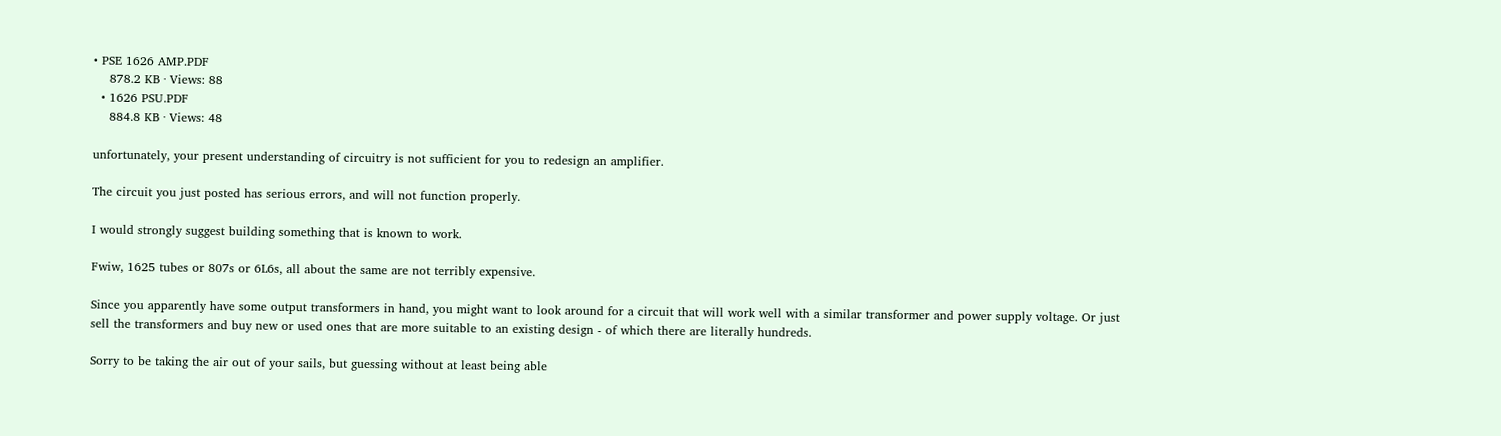• PSE 1626 AMP.PDF
    878.2 KB · Views: 88
  • 1626 PSU.PDF
    884.8 KB · Views: 48

unfortunately, your present understanding of circuitry is not sufficient for you to redesign an amplifier.

The circuit you just posted has serious errors, and will not function properly.

I would strongly suggest building something that is known to work.

Fwiw, 1625 tubes or 807s or 6L6s, all about the same are not terribly expensive.

Since you apparently have some output transformers in hand, you might want to look around for a circuit that will work well with a similar transformer and power supply voltage. Or just sell the transformers and buy new or used ones that are more suitable to an existing design - of which there are literally hundreds.

Sorry to be taking the air out of your sails, but guessing without at least being able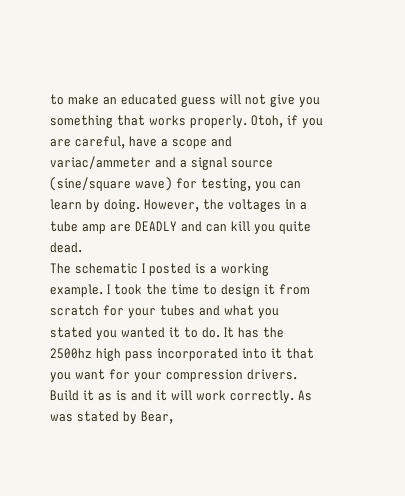to make an educated guess will not give you something that works properly. Otoh, if you are careful, have a scope and variac/ammeter and a signal source (sine/square wave) for testing, you can learn by doing. However, the voltages in a tube amp are DEADLY and can kill you quite dead.
The schematic I posted is a working example. I took the time to design it from scratch for your tubes and what you stated you wanted it to do. It has the 2500hz high pass incorporated into it that you want for your compression drivers. Build it as is and it will work correctly. As was stated by Bear,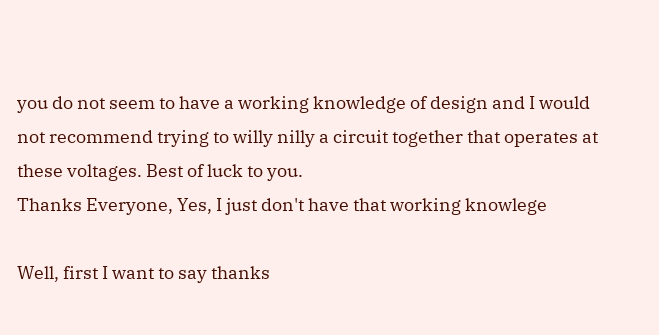you do not seem to have a working knowledge of design and I would not recommend trying to willy nilly a circuit together that operates at these voltages. Best of luck to you.
Thanks Everyone, Yes, I just don't have that working knowlege

Well, first I want to say thanks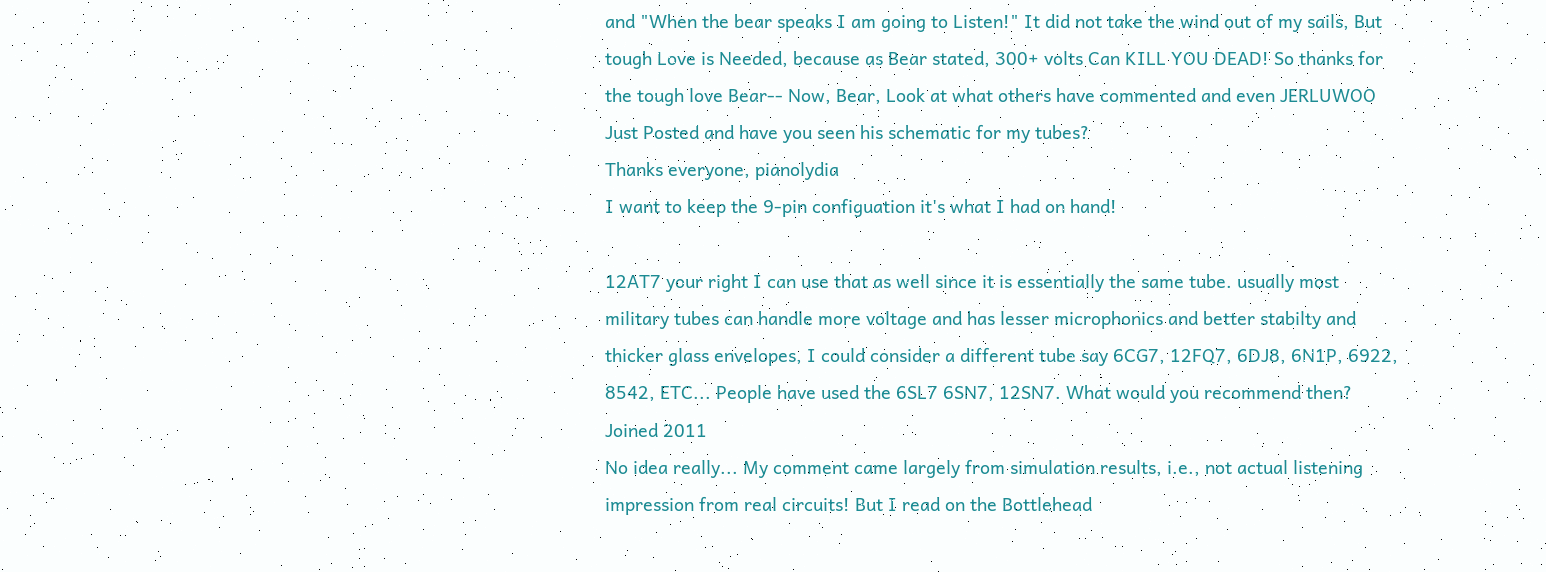and "When the bear speaks I am going to Listen!" It did not take the wind out of my sails, But tough Love is Needed, because as Bear stated, 300+ volts Can KILL YOU DEAD! So thanks for the tough love Bear-- Now, Bear, Look at what others have commented and even JERLUWOO Just Posted and have you seen his schematic for my tubes?
Thanks everyone, pianolydia
I want to keep the 9-pin configuation it's what I had on hand!

12AT7 your right I can use that as well since it is essentially the same tube. usually most military tubes can handle more voltage and has lesser microphonics and better stabilty and thicker glass envelopes, I could consider a different tube say 6CG7, 12FQ7, 6DJ8, 6N1P, 6922, 8542, ETC... People have used the 6SL7 6SN7, 12SN7. What would you recommend then?
Joined 2011
No idea really... My comment came largely from simulation results, i.e., not actual listening impression from real circuits! But I read on the Bottlehead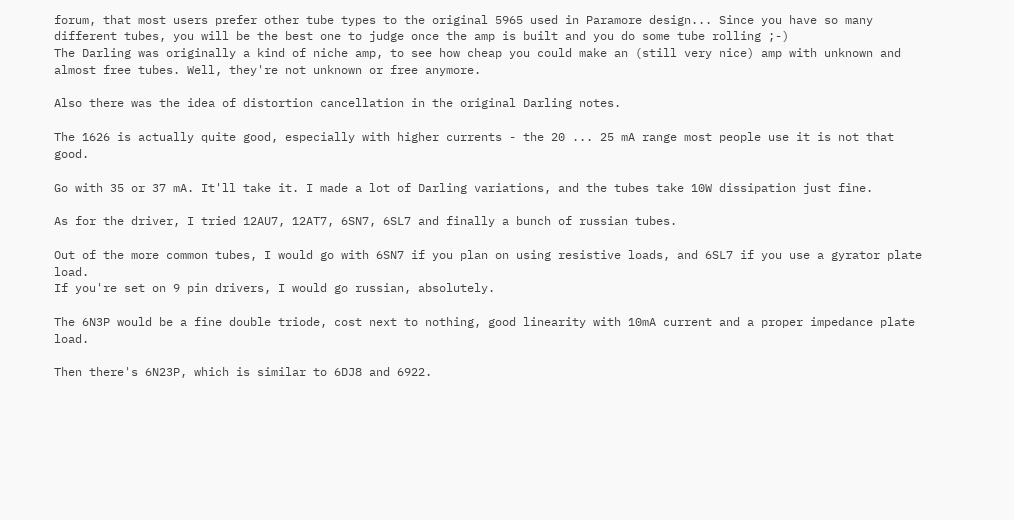forum, that most users prefer other tube types to the original 5965 used in Paramore design... Since you have so many different tubes, you will be the best one to judge once the amp is built and you do some tube rolling ;-)
The Darling was originally a kind of niche amp, to see how cheap you could make an (still very nice) amp with unknown and almost free tubes. Well, they're not unknown or free anymore.

Also there was the idea of distortion cancellation in the original Darling notes.

The 1626 is actually quite good, especially with higher currents - the 20 ... 25 mA range most people use it is not that good.

Go with 35 or 37 mA. It'll take it. I made a lot of Darling variations, and the tubes take 10W dissipation just fine.

As for the driver, I tried 12AU7, 12AT7, 6SN7, 6SL7 and finally a bunch of russian tubes.

Out of the more common tubes, I would go with 6SN7 if you plan on using resistive loads, and 6SL7 if you use a gyrator plate load.
If you're set on 9 pin drivers, I would go russian, absolutely.

The 6N3P would be a fine double triode, cost next to nothing, good linearity with 10mA current and a proper impedance plate load.

Then there's 6N23P, which is similar to 6DJ8 and 6922.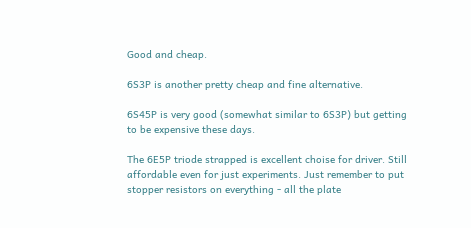Good and cheap.

6S3P is another pretty cheap and fine alternative.

6S45P is very good (somewhat similar to 6S3P) but getting to be expensive these days.

The 6E5P triode strapped is excellent choise for driver. Still affordable even for just experiments. Just remember to put stopper resistors on everything - all the plate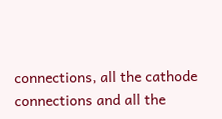connections, all the cathode connections and all the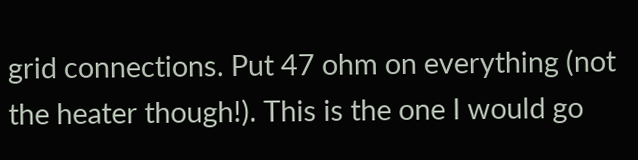grid connections. Put 47 ohm on everything (not the heater though!). This is the one I would go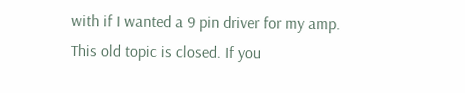with if I wanted a 9 pin driver for my amp.
This old topic is closed. If you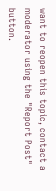want to reopen this topic, contact a moderator using the "Report Post" button.